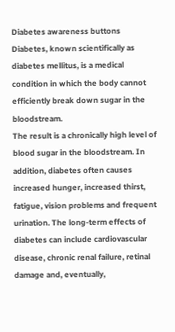Diabetes awareness buttons
Diabetes, known scientifically as diabetes mellitus, is a medical condition in which the body cannot efficiently break down sugar in the bloodstream.
The result is a chronically high level of blood sugar in the bloodstream. In addition, diabetes often causes increased hunger, increased thirst, fatigue, vision problems and frequent urination. The long-term effects of diabetes can include cardiovascular disease, chronic renal failure, retinal damage and, eventually,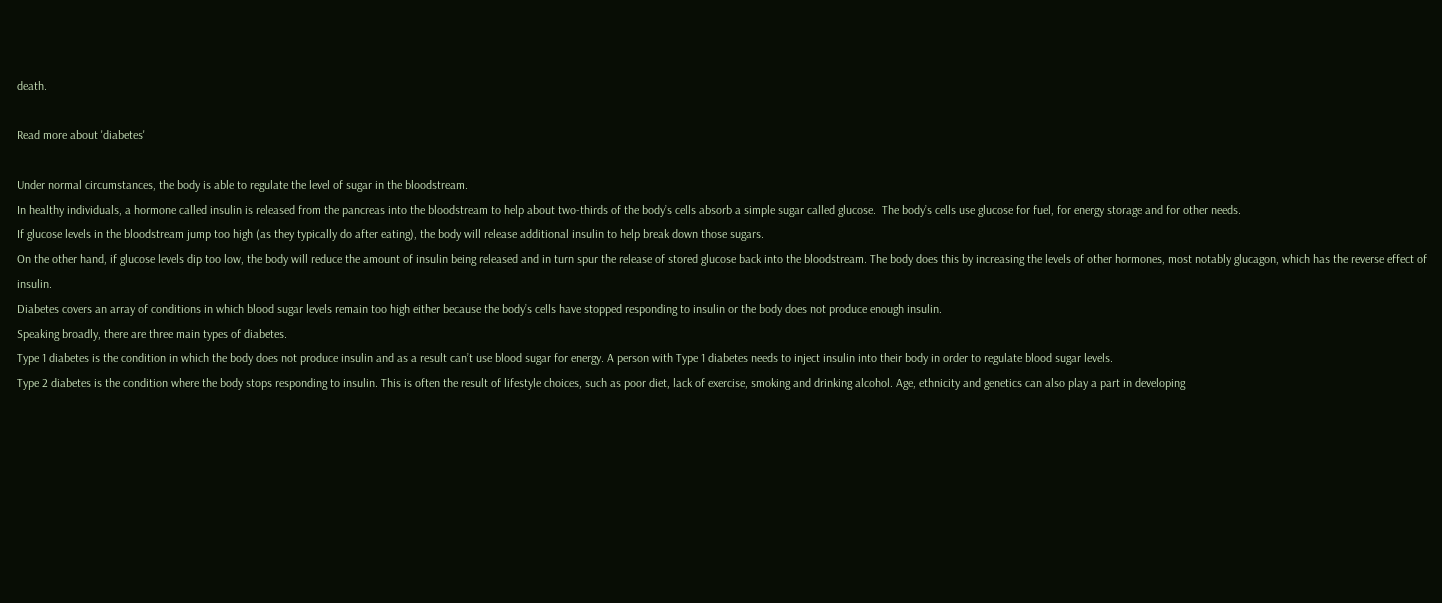death.

Read more about 'diabetes'

Under normal circumstances, the body is able to regulate the level of sugar in the bloodstream.
In healthy individuals, a hormone called insulin is released from the pancreas into the bloodstream to help about two-thirds of the body’s cells absorb a simple sugar called glucose.  The body’s cells use glucose for fuel, for energy storage and for other needs.
If glucose levels in the bloodstream jump too high (as they typically do after eating), the body will release additional insulin to help break down those sugars.
On the other hand, if glucose levels dip too low, the body will reduce the amount of insulin being released and in turn spur the release of stored glucose back into the bloodstream. The body does this by increasing the levels of other hormones, most notably glucagon, which has the reverse effect of insulin.
Diabetes covers an array of conditions in which blood sugar levels remain too high either because the body’s cells have stopped responding to insulin or the body does not produce enough insulin.
Speaking broadly, there are three main types of diabetes.
Type 1 diabetes is the condition in which the body does not produce insulin and as a result can’t use blood sugar for energy. A person with Type 1 diabetes needs to inject insulin into their body in order to regulate blood sugar levels.
Type 2 diabetes is the condition where the body stops responding to insulin. This is often the result of lifestyle choices, such as poor diet, lack of exercise, smoking and drinking alcohol. Age, ethnicity and genetics can also play a part in developing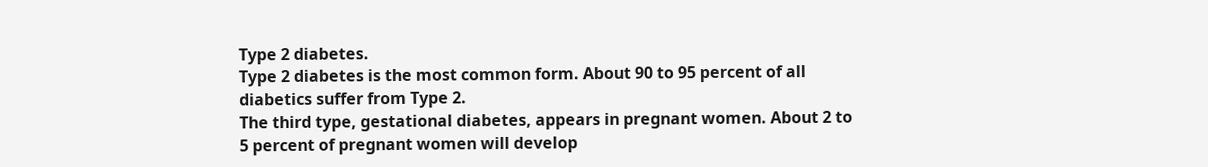Type 2 diabetes.
Type 2 diabetes is the most common form. About 90 to 95 percent of all diabetics suffer from Type 2.
The third type, gestational diabetes, appears in pregnant women. About 2 to 5 percent of pregnant women will develop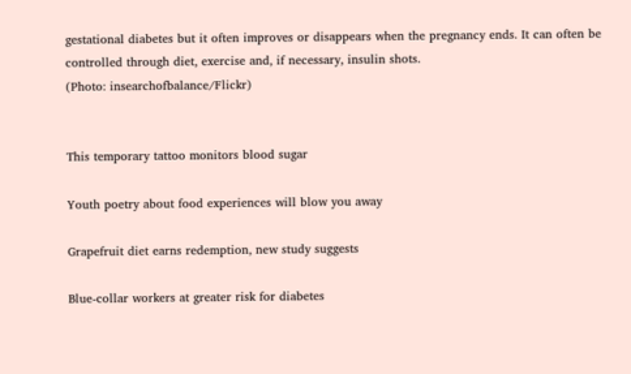gestational diabetes but it often improves or disappears when the pregnancy ends. It can often be controlled through diet, exercise and, if necessary, insulin shots.
(Photo: insearchofbalance/Flickr)


This temporary tattoo monitors blood sugar

Youth poetry about food experiences will blow you away

Grapefruit diet earns redemption, new study suggests

Blue-collar workers at greater risk for diabetes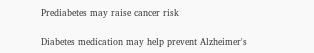Prediabetes may raise cancer risk

Diabetes medication may help prevent Alzheimer's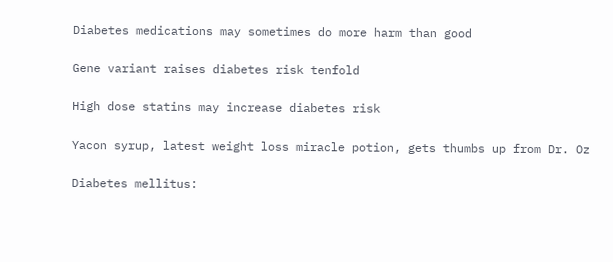Diabetes medications may sometimes do more harm than good

Gene variant raises diabetes risk tenfold

High dose statins may increase diabetes risk

Yacon syrup, latest weight loss miracle potion, gets thumbs up from Dr. Oz

Diabetes mellitus: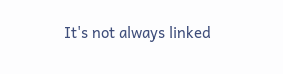It's not always linked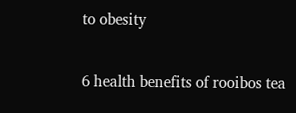to obesity

6 health benefits of rooibos tea